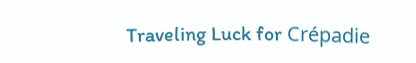Traveling Luck for Crépadie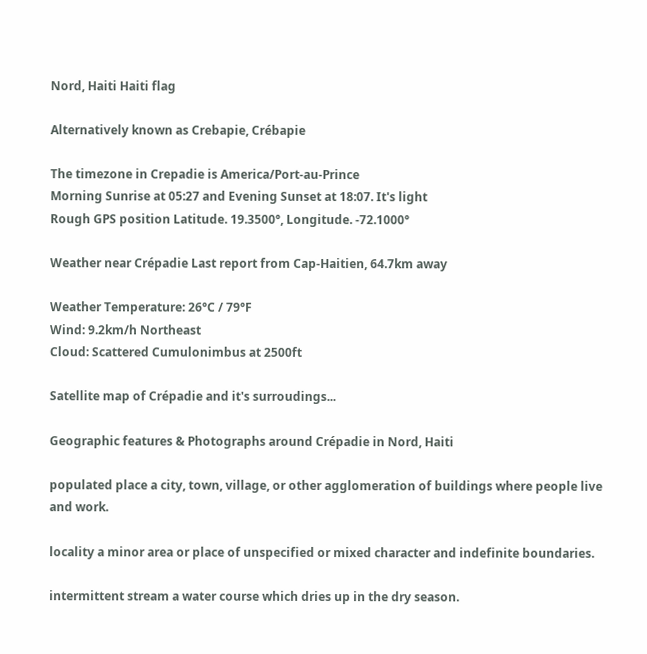Nord, Haiti Haiti flag

Alternatively known as Crebapie, Crébapie

The timezone in Crepadie is America/Port-au-Prince
Morning Sunrise at 05:27 and Evening Sunset at 18:07. It's light
Rough GPS position Latitude. 19.3500°, Longitude. -72.1000°

Weather near Crépadie Last report from Cap-Haitien, 64.7km away

Weather Temperature: 26°C / 79°F
Wind: 9.2km/h Northeast
Cloud: Scattered Cumulonimbus at 2500ft

Satellite map of Crépadie and it's surroudings...

Geographic features & Photographs around Crépadie in Nord, Haiti

populated place a city, town, village, or other agglomeration of buildings where people live and work.

locality a minor area or place of unspecified or mixed character and indefinite boundaries.

intermittent stream a water course which dries up in the dry season.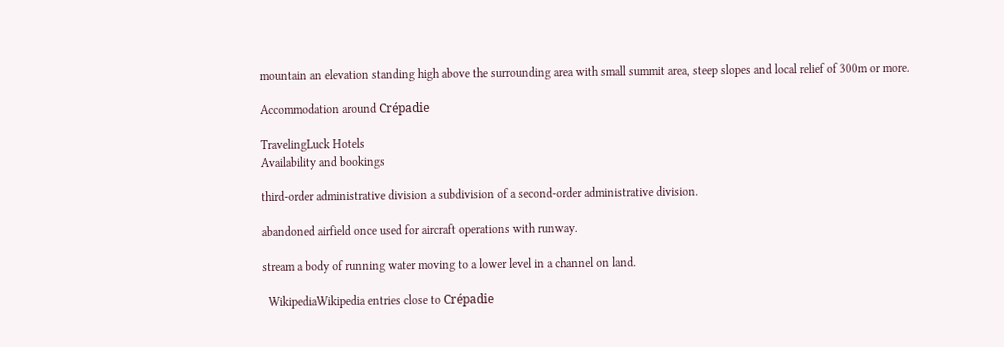mountain an elevation standing high above the surrounding area with small summit area, steep slopes and local relief of 300m or more.

Accommodation around Crépadie

TravelingLuck Hotels
Availability and bookings

third-order administrative division a subdivision of a second-order administrative division.

abandoned airfield once used for aircraft operations with runway.

stream a body of running water moving to a lower level in a channel on land.

  WikipediaWikipedia entries close to Crépadie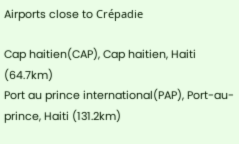Airports close to Crépadie

Cap haitien(CAP), Cap haitien, Haiti (64.7km)
Port au prince international(PAP), Port-au-prince, Haiti (131.2km)